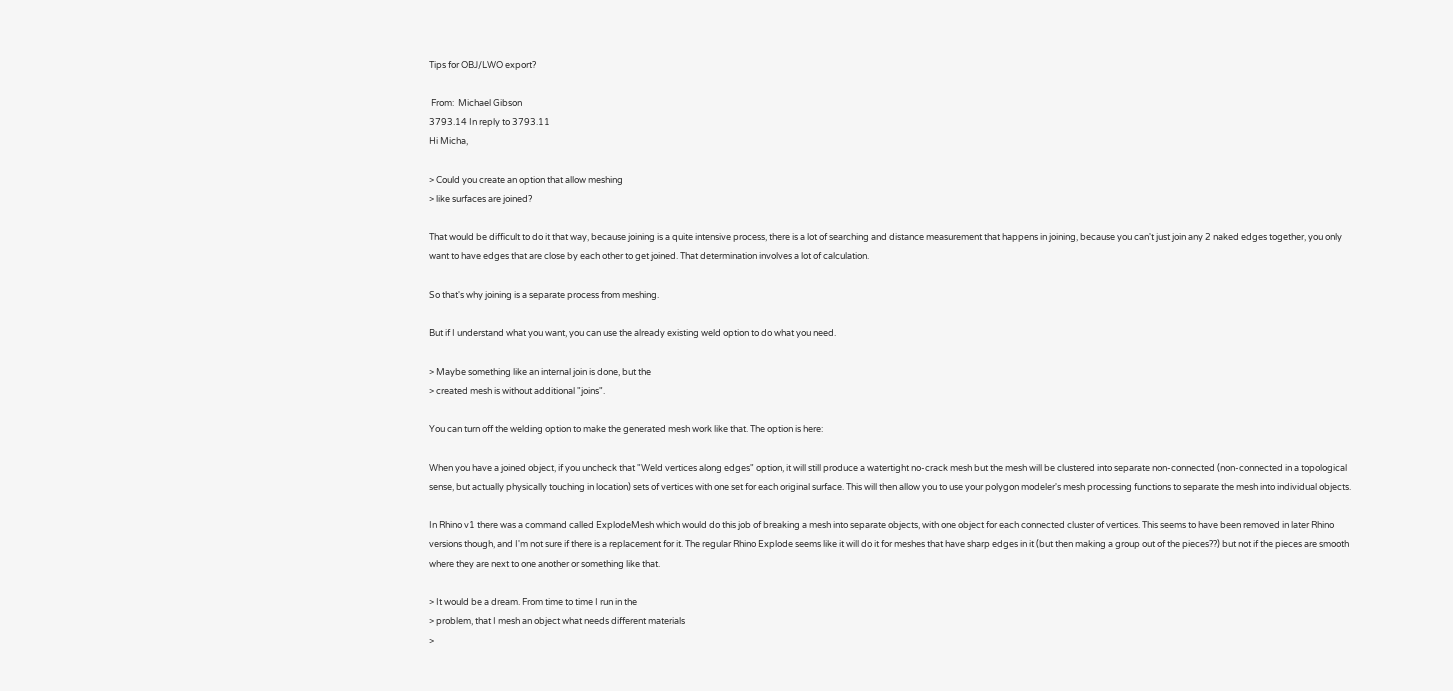Tips for OBJ/LWO export?

 From:  Michael Gibson
3793.14 In reply to 3793.11
Hi Micha,

> Could you create an option that allow meshing
> like surfaces are joined?

That would be difficult to do it that way, because joining is a quite intensive process, there is a lot of searching and distance measurement that happens in joining, because you can't just join any 2 naked edges together, you only want to have edges that are close by each other to get joined. That determination involves a lot of calculation.

So that's why joining is a separate process from meshing.

But if I understand what you want, you can use the already existing weld option to do what you need.

> Maybe something like an internal join is done, but the
> created mesh is without additional "joins".

You can turn off the welding option to make the generated mesh work like that. The option is here:

When you have a joined object, if you uncheck that "Weld vertices along edges" option, it will still produce a watertight no-crack mesh but the mesh will be clustered into separate non-connected (non-connected in a topological sense, but actually physically touching in location) sets of vertices with one set for each original surface. This will then allow you to use your polygon modeler's mesh processing functions to separate the mesh into individual objects.

In Rhino v1 there was a command called ExplodeMesh which would do this job of breaking a mesh into separate objects, with one object for each connected cluster of vertices. This seems to have been removed in later Rhino versions though, and I'm not sure if there is a replacement for it. The regular Rhino Explode seems like it will do it for meshes that have sharp edges in it (but then making a group out of the pieces??) but not if the pieces are smooth where they are next to one another or something like that.

> It would be a dream. From time to time I run in the
> problem, that I mesh an object what needs different materials
>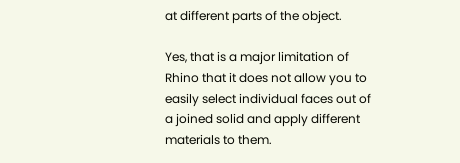at different parts of the object.

Yes, that is a major limitation of Rhino that it does not allow you to easily select individual faces out of a joined solid and apply different materials to them.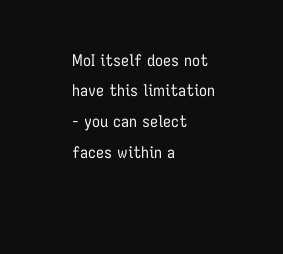MoI itself does not have this limitation - you can select faces within a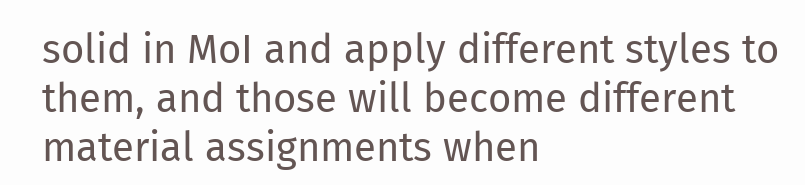solid in MoI and apply different styles to them, and those will become different material assignments when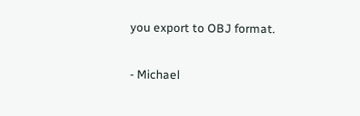you export to OBJ format.

- Michael